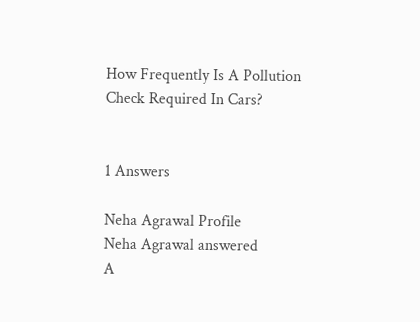How Frequently Is A Pollution Check Required In Cars?


1 Answers

Neha Agrawal Profile
Neha Agrawal answered
A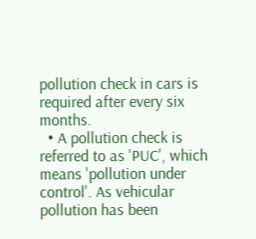pollution check in cars is required after every six months.
  • A pollution check is referred to as 'PUC', which means 'pollution under control'. As vehicular pollution has been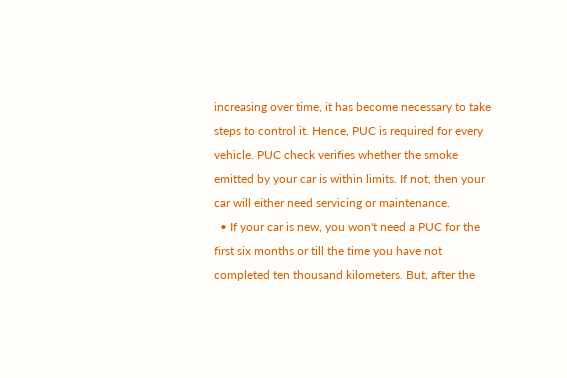increasing over time, it has become necessary to take steps to control it. Hence, PUC is required for every vehicle. PUC check verifies whether the smoke emitted by your car is within limits. If not, then your car will either need servicing or maintenance.
  • If your car is new, you won't need a PUC for the first six months or till the time you have not completed ten thousand kilometers. But, after the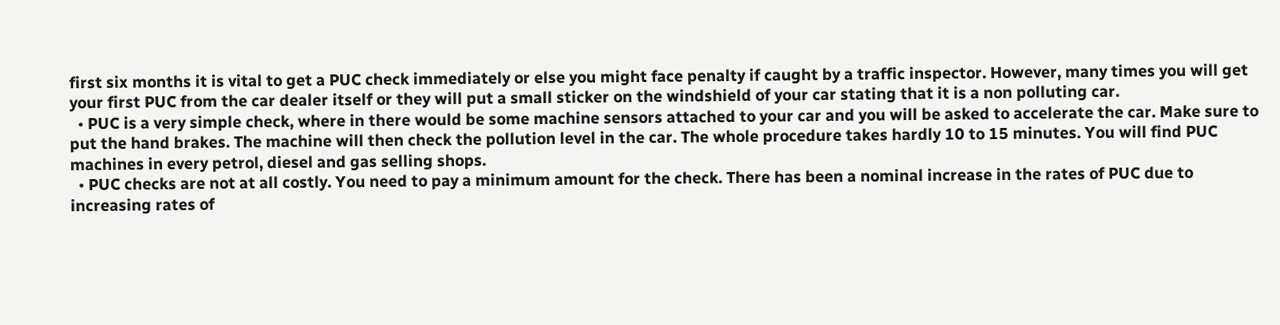first six months it is vital to get a PUC check immediately or else you might face penalty if caught by a traffic inspector. However, many times you will get your first PUC from the car dealer itself or they will put a small sticker on the windshield of your car stating that it is a non polluting car.
  • PUC is a very simple check, where in there would be some machine sensors attached to your car and you will be asked to accelerate the car. Make sure to put the hand brakes. The machine will then check the pollution level in the car. The whole procedure takes hardly 10 to 15 minutes. You will find PUC machines in every petrol, diesel and gas selling shops.
  • PUC checks are not at all costly. You need to pay a minimum amount for the check. There has been a nominal increase in the rates of PUC due to increasing rates of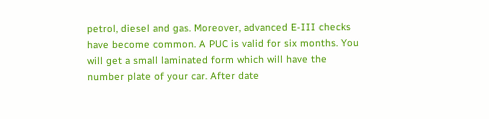petrol, diesel and gas. Moreover, advanced E-III checks have become common. A PUC is valid for six months. You will get a small laminated form which will have the number plate of your car. After date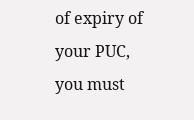of expiry of your PUC, you must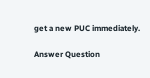get a new PUC immediately.

Answer Question